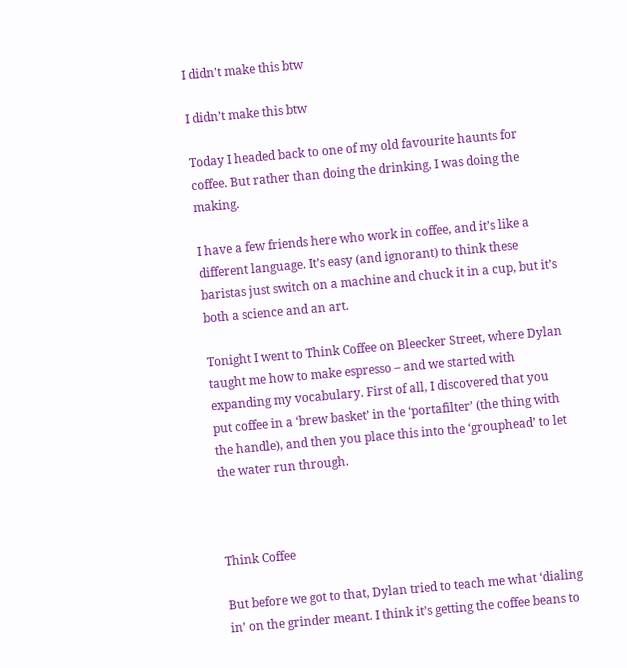I didn't make this btw

I didn’t make this btw

Today I headed back to one of my old favourite haunts for coffee. But rather than doing the drinking, I was doing the making.

I have a few friends here who work in coffee, and it’s like a different language. It’s easy (and ignorant) to think these baristas just switch on a machine and chuck it in a cup, but it’s both a science and an art.

Tonight I went to Think Coffee on Bleecker Street, where Dylan taught me how to make espresso – and we started with expanding my vocabulary. First of all, I discovered that you put coffee in a ‘brew basket’ in the ‘portafilter’ (the thing with the handle), and then you place this into the ‘grouphead’ to let the water run through.



Think Coffee

But before we got to that, Dylan tried to teach me what ‘dialing in’ on the grinder meant. I think it’s getting the coffee beans to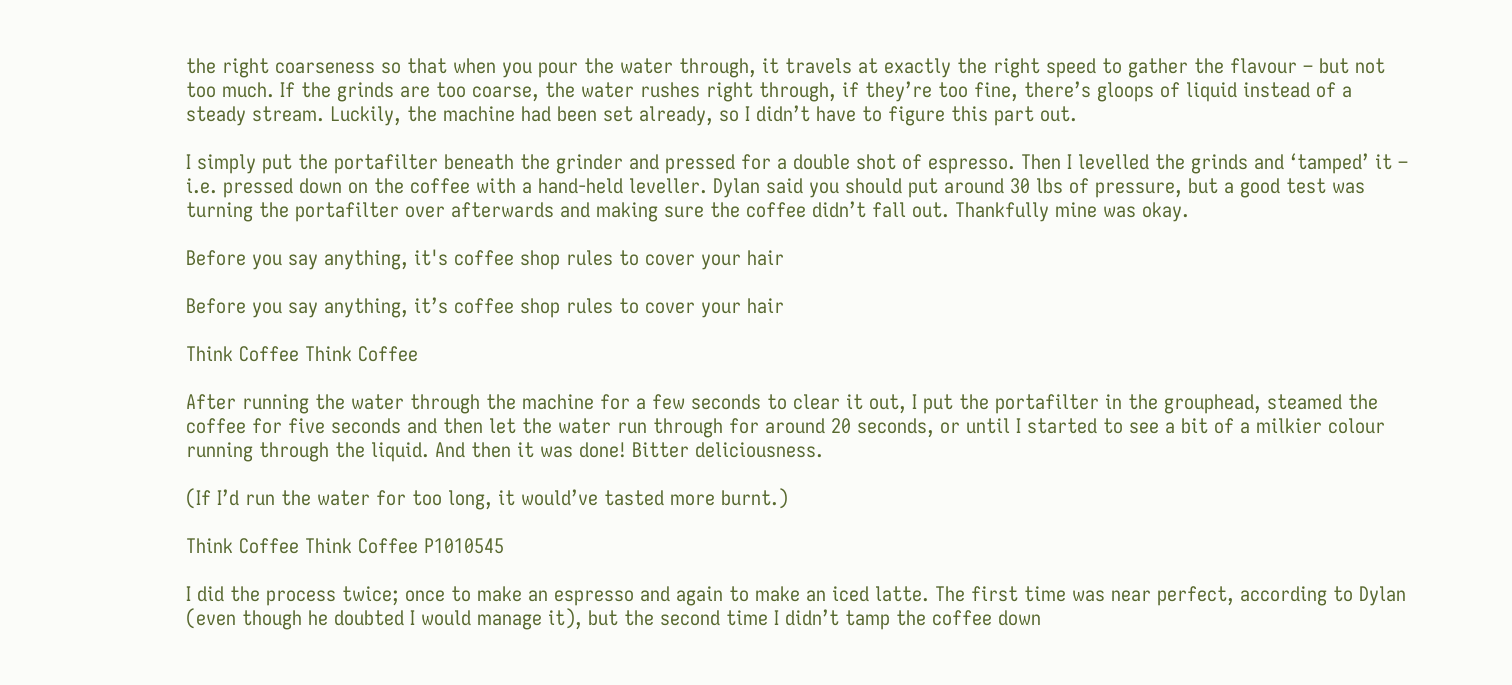the right coarseness so that when you pour the water through, it travels at exactly the right speed to gather the flavour – but not too much. If the grinds are too coarse, the water rushes right through, if they’re too fine, there’s gloops of liquid instead of a steady stream. Luckily, the machine had been set already, so I didn’t have to figure this part out.

I simply put the portafilter beneath the grinder and pressed for a double shot of espresso. Then I levelled the grinds and ‘tamped’ it – i.e. pressed down on the coffee with a hand-held leveller. Dylan said you should put around 30 lbs of pressure, but a good test was turning the portafilter over afterwards and making sure the coffee didn’t fall out. Thankfully mine was okay.

Before you say anything, it's coffee shop rules to cover your hair

Before you say anything, it’s coffee shop rules to cover your hair

Think Coffee Think Coffee

After running the water through the machine for a few seconds to clear it out, I put the portafilter in the grouphead, steamed the coffee for five seconds and then let the water run through for around 20 seconds, or until I started to see a bit of a milkier colour running through the liquid. And then it was done! Bitter deliciousness.

(If I’d run the water for too long, it would’ve tasted more burnt.)

Think Coffee Think Coffee P1010545

I did the process twice; once to make an espresso and again to make an iced latte. The first time was near perfect, according to Dylan (even though he doubted I would manage it), but the second time I didn’t tamp the coffee down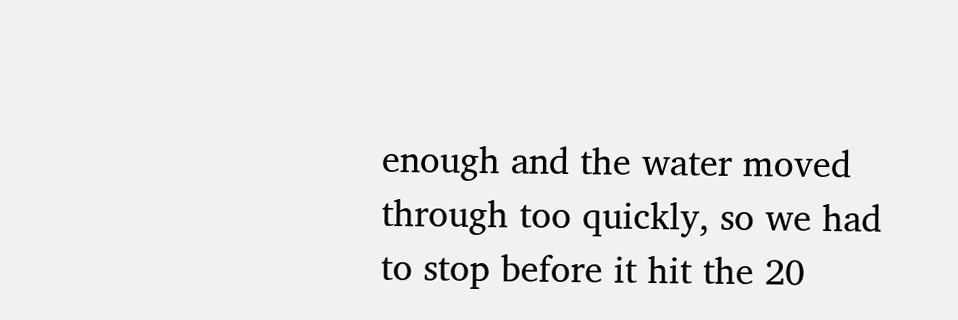enough and the water moved through too quickly, so we had to stop before it hit the 20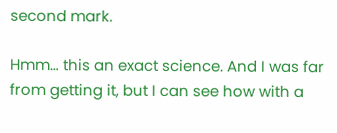second mark.

Hmm… this an exact science. And I was far from getting it, but I can see how with a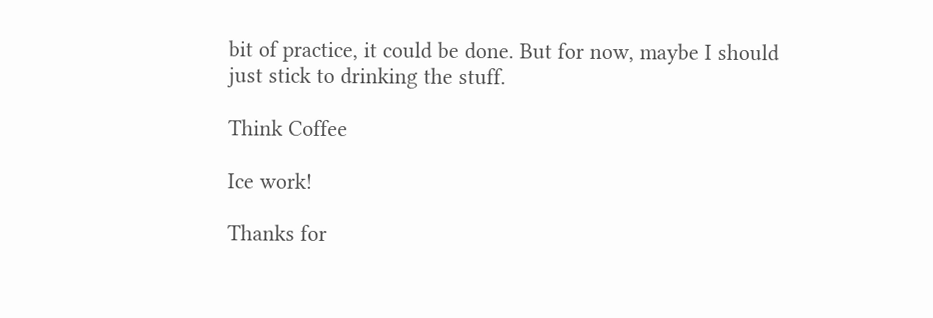bit of practice, it could be done. But for now, maybe I should just stick to drinking the stuff.

Think Coffee

Ice work!

Thanks for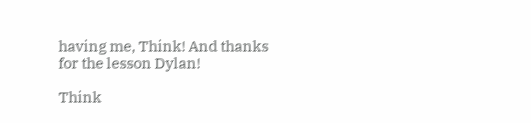having me, Think! And thanks for the lesson Dylan!

Think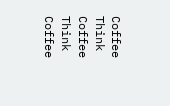Coffee Think Coffee Think Coffee